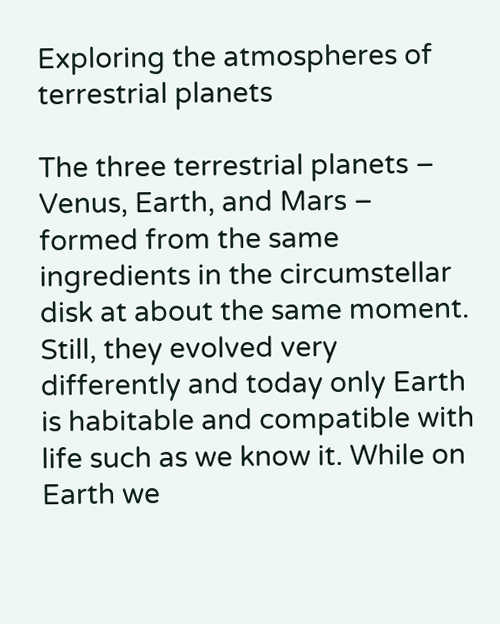Exploring the atmospheres of terrestrial planets

The three terrestrial planets – Venus, Earth, and Mars – formed from the same ingredients in the circumstellar disk at about the same moment. Still, they evolved very differently and today only Earth is habitable and compatible with life such as we know it. While on Earth we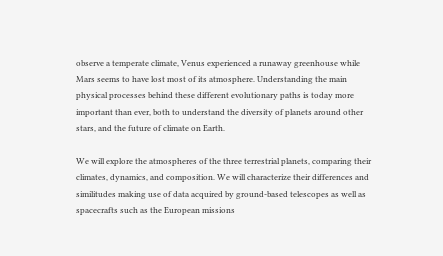observe a temperate climate, Venus experienced a runaway greenhouse while Mars seems to have lost most of its atmosphere. Understanding the main physical processes behind these different evolutionary paths is today more important than ever, both to understand the diversity of planets around other stars, and the future of climate on Earth.

We will explore the atmospheres of the three terrestrial planets, comparing their climates, dynamics, and composition. We will characterize their differences and similitudes making use of data acquired by ground-based telescopes as well as spacecrafts such as the European missions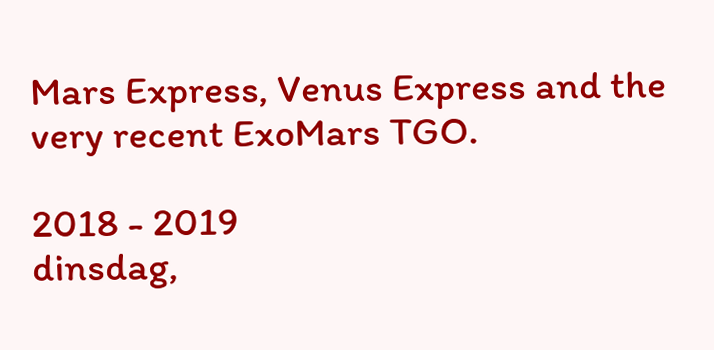Mars Express, Venus Express and the very recent ExoMars TGO.

2018 - 2019
dinsdag,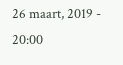26 maart, 2019 - 20:00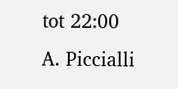tot 22:00
A. Piccialli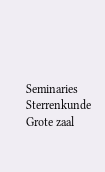Seminaries Sterrenkunde
Grote zaal